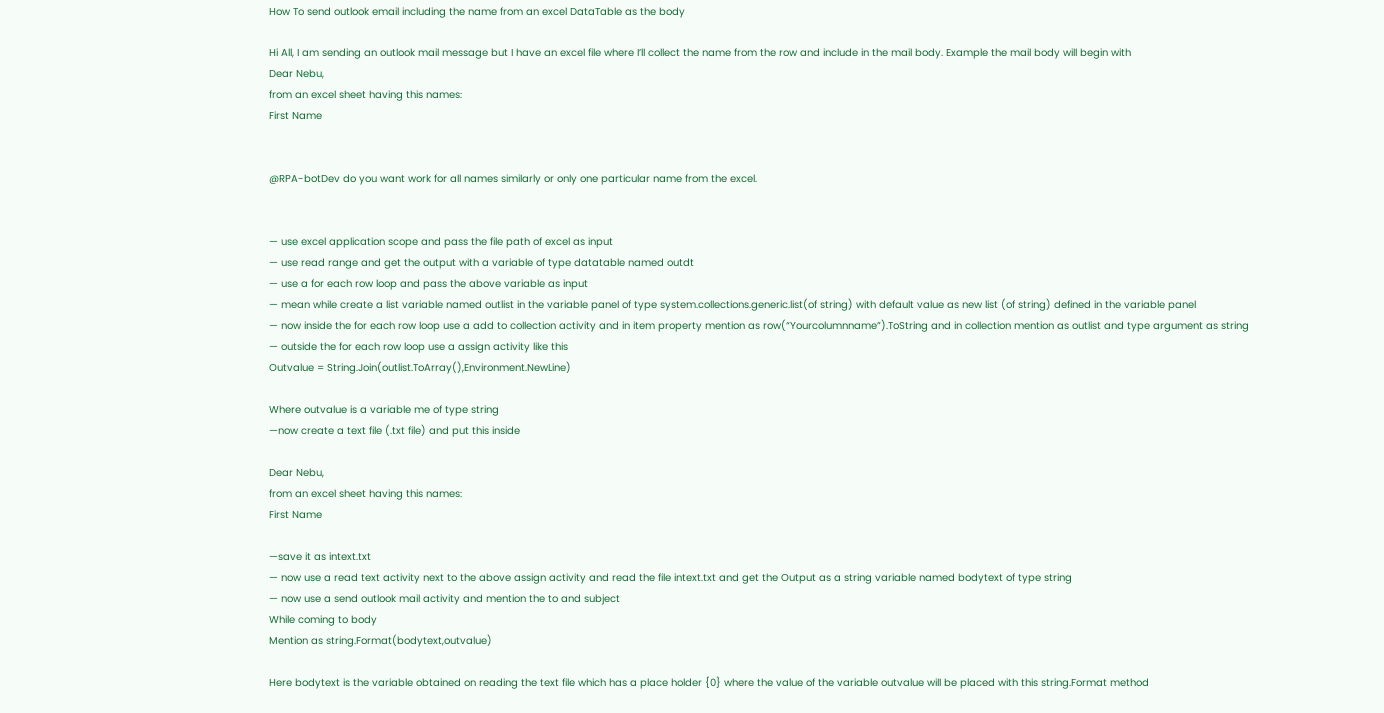How To send outlook email including the name from an excel DataTable as the body

Hi All, I am sending an outlook mail message but I have an excel file where I’ll collect the name from the row and include in the mail body. Example the mail body will begin with
Dear Nebu,
from an excel sheet having this names:
First Name


@RPA-botDev do you want work for all names similarly or only one particular name from the excel.


— use excel application scope and pass the file path of excel as input
— use read range and get the output with a variable of type datatable named outdt
— use a for each row loop and pass the above variable as input
— mean while create a list variable named outlist in the variable panel of type system.collections.generic.list(of string) with default value as new list (of string) defined in the variable panel
— now inside the for each row loop use a add to collection activity and in item property mention as row(“Yourcolumnname”).ToString and in collection mention as outlist and type argument as string
— outside the for each row loop use a assign activity like this
Outvalue = String.Join(outlist.ToArray(),Environment.NewLine)

Where outvalue is a variable me of type string
—now create a text file (.txt file) and put this inside

Dear Nebu,
from an excel sheet having this names:
First Name

—save it as intext.txt
— now use a read text activity next to the above assign activity and read the file intext.txt and get the Output as a string variable named bodytext of type string
— now use a send outlook mail activity and mention the to and subject
While coming to body
Mention as string.Format(bodytext,outvalue)

Here bodytext is the variable obtained on reading the text file which has a place holder {0} where the value of the variable outvalue will be placed with this string.Format method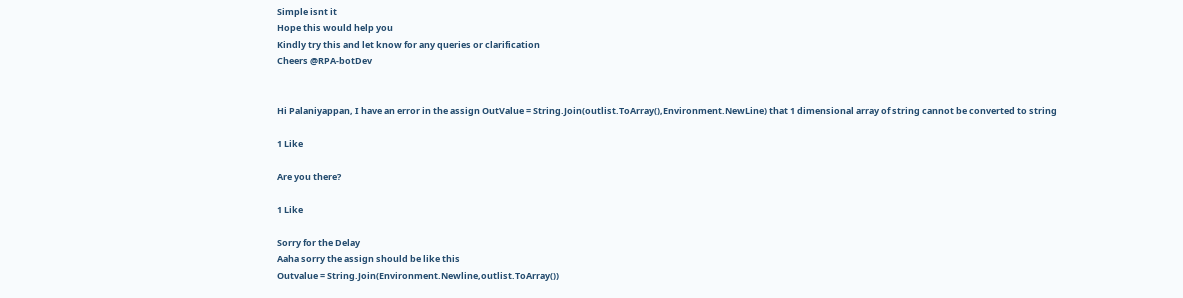Simple isnt it
Hope this would help you
Kindly try this and let know for any queries or clarification
Cheers @RPA-botDev


Hi Palaniyappan, I have an error in the assign OutValue = String.Join(outlist.ToArray(),Environment.NewLine) that 1 dimensional array of string cannot be converted to string

1 Like

Are you there?

1 Like

Sorry for the Delay
Aaha sorry the assign should be like this
Outvalue = String.Join(Environment.Newline,outlist.ToArray())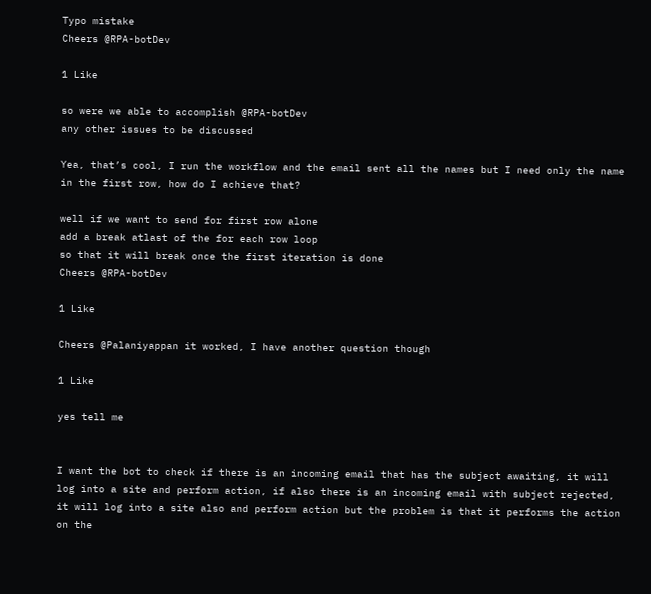Typo mistake
Cheers @RPA-botDev

1 Like

so were we able to accomplish @RPA-botDev
any other issues to be discussed

Yea, that’s cool, I run the workflow and the email sent all the names but I need only the name in the first row, how do I achieve that?

well if we want to send for first row alone
add a break atlast of the for each row loop
so that it will break once the first iteration is done
Cheers @RPA-botDev

1 Like

Cheers @Palaniyappan it worked, I have another question though

1 Like

yes tell me


I want the bot to check if there is an incoming email that has the subject awaiting, it will log into a site and perform action, if also there is an incoming email with subject rejected, it will log into a site also and perform action but the problem is that it performs the action on the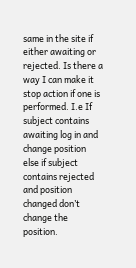same in the site if either awaiting or rejected. Is there a way I can make it stop action if one is performed. I.e If subject contains awaiting log in and change position else if subject contains rejected and position changed don’t change the position.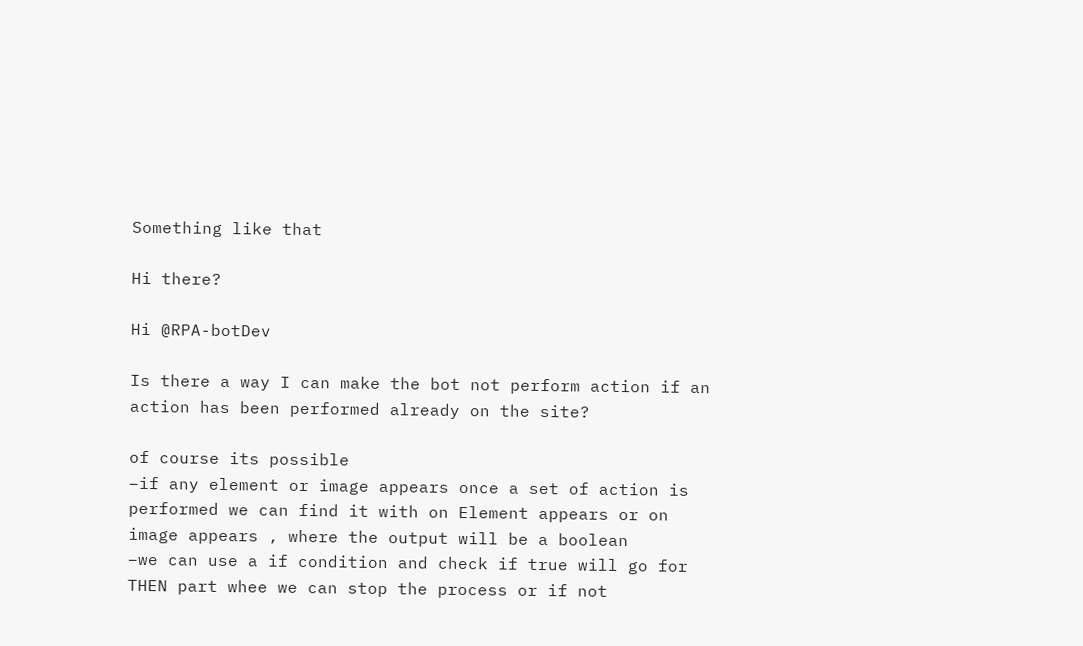Something like that

Hi there?

Hi @RPA-botDev

Is there a way I can make the bot not perform action if an action has been performed already on the site?

of course its possible
–if any element or image appears once a set of action is performed we can find it with on Element appears or on image appears , where the output will be a boolean
–we can use a if condition and check if true will go for THEN part whee we can stop the process or if not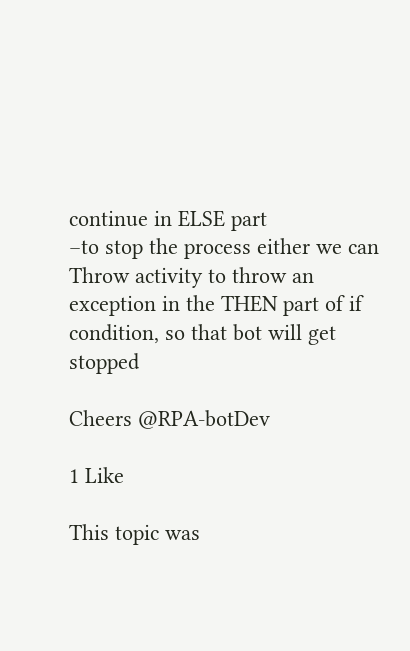continue in ELSE part
–to stop the process either we can Throw activity to throw an exception in the THEN part of if condition, so that bot will get stopped

Cheers @RPA-botDev

1 Like

This topic was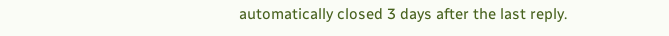automatically closed 3 days after the last reply.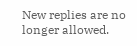New replies are no longer allowed.